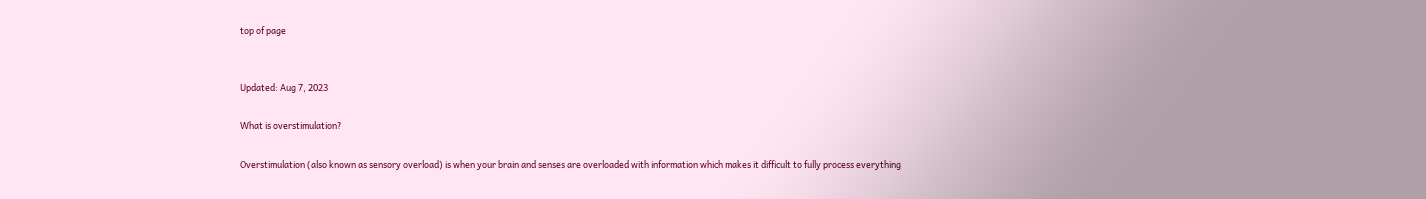top of page


Updated: Aug 7, 2023

What is overstimulation?

Overstimulation (also known as sensory overload) is when your brain and senses are overloaded with information which makes it difficult to fully process everything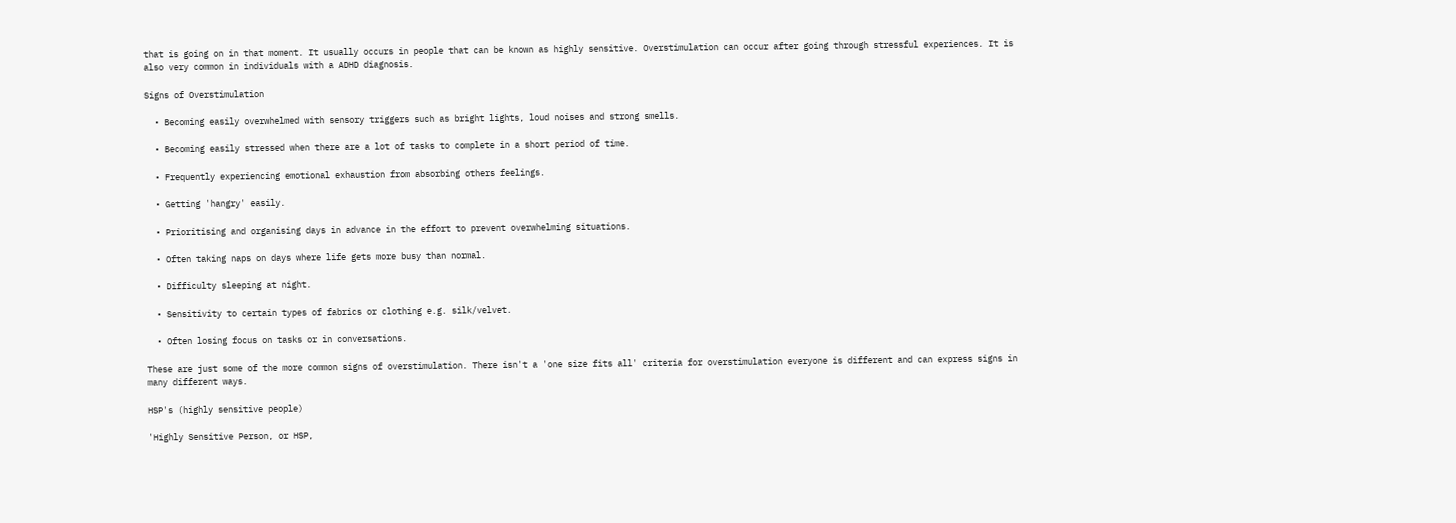that is going on in that moment. It usually occurs in people that can be known as highly sensitive. Overstimulation can occur after going through stressful experiences. It is also very common in individuals with a ADHD diagnosis.

Signs of Overstimulation

  • Becoming easily overwhelmed with sensory triggers such as bright lights, loud noises and strong smells.

  • Becoming easily stressed when there are a lot of tasks to complete in a short period of time.

  • Frequently experiencing emotional exhaustion from absorbing others feelings.

  • Getting 'hangry' easily.

  • Prioritising and organising days in advance in the effort to prevent overwhelming situations.

  • Often taking naps on days where life gets more busy than normal.

  • Difficulty sleeping at night.

  • Sensitivity to certain types of fabrics or clothing e.g. silk/velvet.

  • Often losing focus on tasks or in conversations.

These are just some of the more common signs of overstimulation. There isn't a 'one size fits all' criteria for overstimulation everyone is different and can express signs in many different ways.

HSP's (highly sensitive people)

'Highly Sensitive Person, or HSP,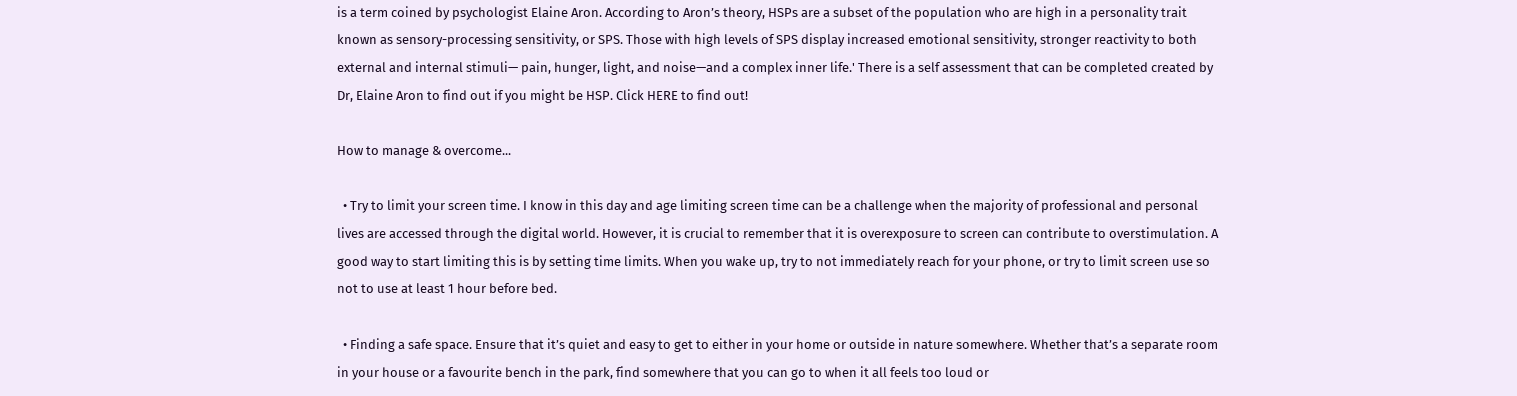is a term coined by psychologist Elaine Aron. According to Aron’s theory, HSPs are a subset of the population who are high in a personality trait known as sensory-processing sensitivity, or SPS. Those with high levels of SPS display increased emotional sensitivity, stronger reactivity to both external and internal stimuli— pain, hunger, light, and noise—and a complex inner life.' There is a self assessment that can be completed created by Dr, Elaine Aron to find out if you might be HSP. Click HERE to find out!

How to manage & overcome...

  • Try to limit your screen time. I know in this day and age limiting screen time can be a challenge when the majority of professional and personal lives are accessed through the digital world. However, it is crucial to remember that it is overexposure to screen can contribute to overstimulation. A good way to start limiting this is by setting time limits. When you wake up, try to not immediately reach for your phone, or try to limit screen use so not to use at least 1 hour before bed.

  • Finding a safe space. Ensure that it’s quiet and easy to get to either in your home or outside in nature somewhere. Whether that’s a separate room in your house or a favourite bench in the park, find somewhere that you can go to when it all feels too loud or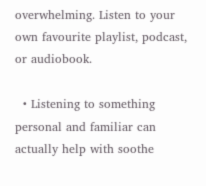overwhelming. Listen to your own favourite playlist, podcast, or audiobook.

  • Listening to something personal and familiar can actually help with soothe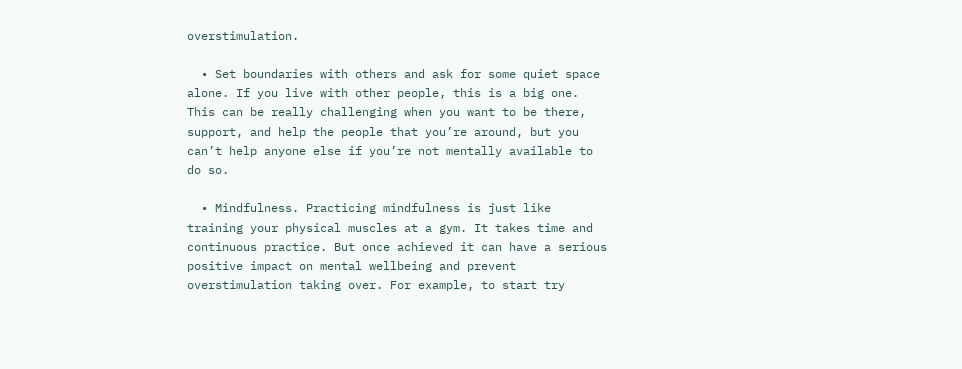overstimulation.

  • Set boundaries with others and ask for some quiet space alone. If you live with other people, this is a big one. This can be really challenging when you want to be there, support, and help the people that you’re around, but you can’t help anyone else if you’re not mentally available to do so.

  • Mindfulness. Practicing mindfulness is just like training your physical muscles at a gym. It takes time and continuous practice. But once achieved it can have a serious positive impact on mental wellbeing and prevent overstimulation taking over. For example, to start try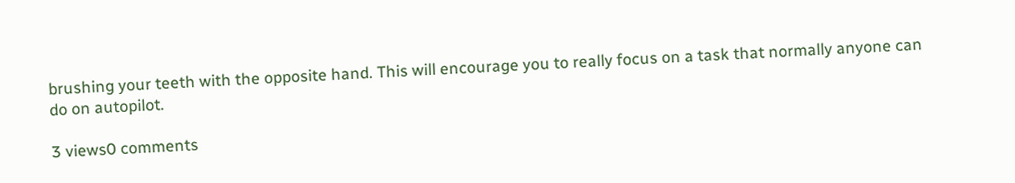brushing your teeth with the opposite hand. This will encourage you to really focus on a task that normally anyone can do on autopilot.

3 views0 comments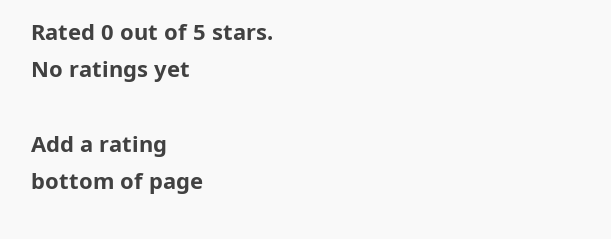Rated 0 out of 5 stars.
No ratings yet

Add a rating
bottom of page